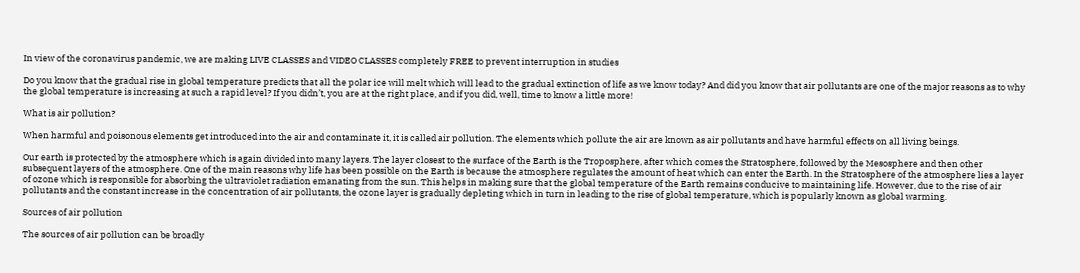In view of the coronavirus pandemic, we are making LIVE CLASSES and VIDEO CLASSES completely FREE to prevent interruption in studies

Do you know that the gradual rise in global temperature predicts that all the polar ice will melt which will lead to the gradual extinction of life as we know today? And did you know that air pollutants are one of the major reasons as to why the global temperature is increasing at such a rapid level? If you didn’t, you are at the right place, and if you did, well, time to know a little more!

What is air pollution?

When harmful and poisonous elements get introduced into the air and contaminate it, it is called air pollution. The elements which pollute the air are known as air pollutants and have harmful effects on all living beings.

Our earth is protected by the atmosphere which is again divided into many layers. The layer closest to the surface of the Earth is the Troposphere, after which comes the Stratosphere, followed by the Mesosphere and then other subsequent layers of the atmosphere. One of the main reasons why life has been possible on the Earth is because the atmosphere regulates the amount of heat which can enter the Earth. In the Stratosphere of the atmosphere lies a layer of ozone which is responsible for absorbing the ultraviolet radiation emanating from the sun. This helps in making sure that the global temperature of the Earth remains conducive to maintaining life. However, due to the rise of air pollutants and the constant increase in the concentration of air pollutants, the ozone layer is gradually depleting which in turn in leading to the rise of global temperature, which is popularly known as global warming.

Sources of air pollution

The sources of air pollution can be broadly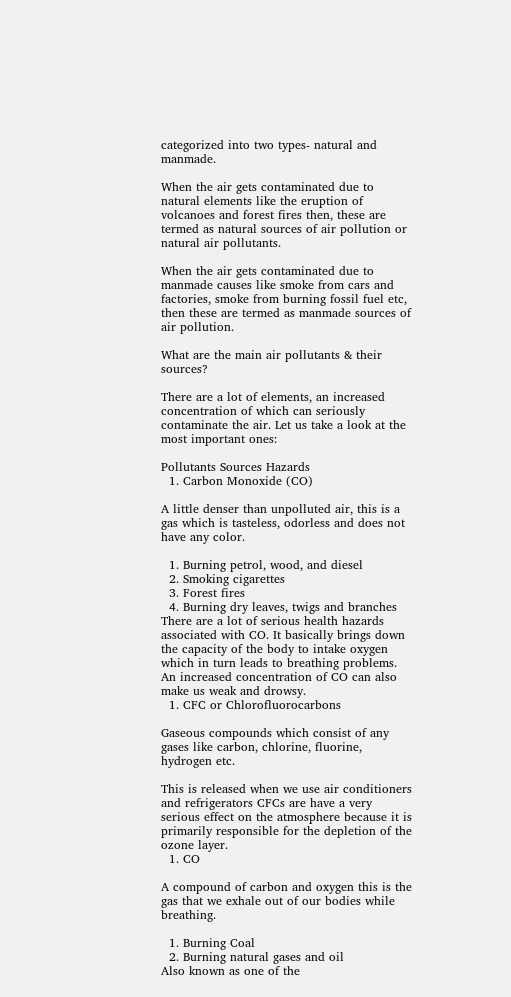categorized into two types- natural and manmade.

When the air gets contaminated due to natural elements like the eruption of volcanoes and forest fires then, these are termed as natural sources of air pollution or natural air pollutants.

When the air gets contaminated due to manmade causes like smoke from cars and factories, smoke from burning fossil fuel etc, then these are termed as manmade sources of air pollution.

What are the main air pollutants & their sources?

There are a lot of elements, an increased concentration of which can seriously contaminate the air. Let us take a look at the most important ones:

Pollutants Sources Hazards
  1. Carbon Monoxide (CO)

A little denser than unpolluted air, this is a gas which is tasteless, odorless and does not have any color.

  1. Burning petrol, wood, and diesel
  2. Smoking cigarettes
  3. Forest fires
  4. Burning dry leaves, twigs and branches
There are a lot of serious health hazards associated with CO. It basically brings down the capacity of the body to intake oxygen which in turn leads to breathing problems. An increased concentration of CO can also make us weak and drowsy.
  1. CFC or Chlorofluorocarbons

Gaseous compounds which consist of any gases like carbon, chlorine, fluorine, hydrogen etc.

This is released when we use air conditioners and refrigerators CFCs are have a very serious effect on the atmosphere because it is primarily responsible for the depletion of the ozone layer.
  1. CO

A compound of carbon and oxygen this is the gas that we exhale out of our bodies while breathing.

  1. Burning Coal
  2. Burning natural gases and oil
Also known as one of the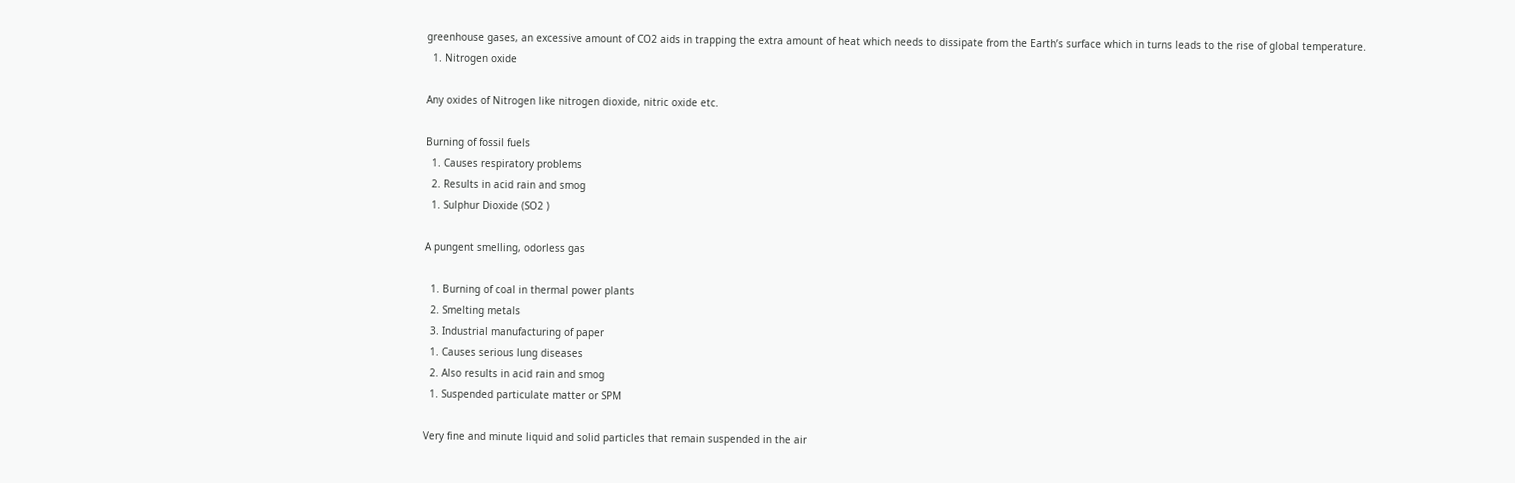greenhouse gases, an excessive amount of CO2 aids in trapping the extra amount of heat which needs to dissipate from the Earth’s surface which in turns leads to the rise of global temperature.
  1. Nitrogen oxide

Any oxides of Nitrogen like nitrogen dioxide, nitric oxide etc.

Burning of fossil fuels
  1. Causes respiratory problems
  2. Results in acid rain and smog
  1. Sulphur Dioxide (SO2 )

A pungent smelling, odorless gas

  1. Burning of coal in thermal power plants
  2. Smelting metals
  3. Industrial manufacturing of paper
  1. Causes serious lung diseases
  2. Also results in acid rain and smog
  1. Suspended particulate matter or SPM

Very fine and minute liquid and solid particles that remain suspended in the air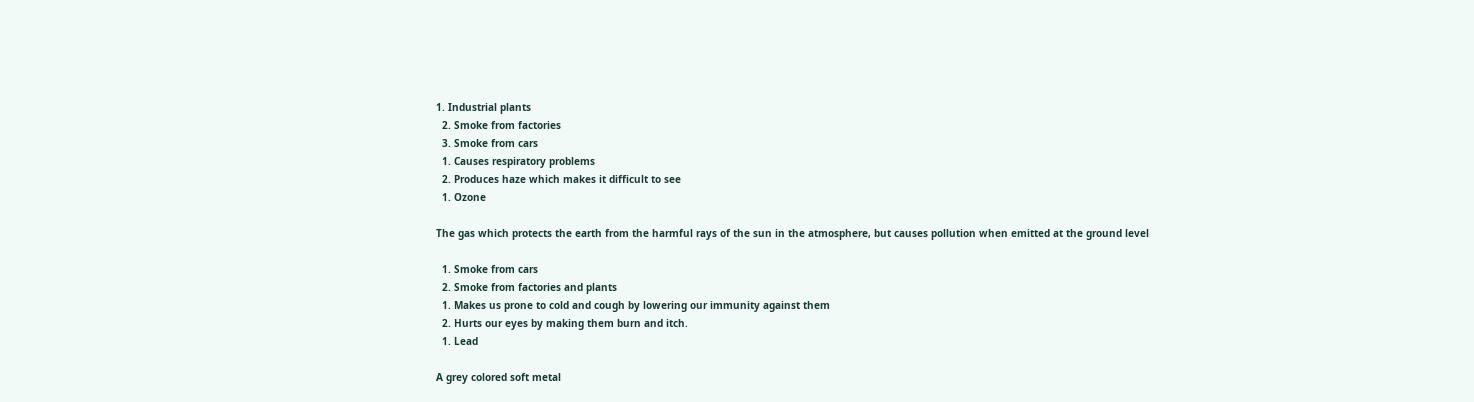1. Industrial plants
  2. Smoke from factories
  3. Smoke from cars
  1. Causes respiratory problems
  2. Produces haze which makes it difficult to see
  1. Ozone

The gas which protects the earth from the harmful rays of the sun in the atmosphere, but causes pollution when emitted at the ground level

  1. Smoke from cars
  2. Smoke from factories and plants
  1. Makes us prone to cold and cough by lowering our immunity against them
  2. Hurts our eyes by making them burn and itch.
  1. Lead

A grey colored soft metal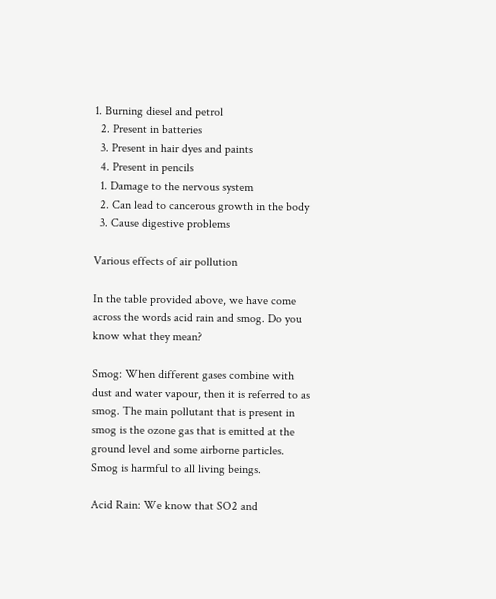1. Burning diesel and petrol
  2. Present in batteries
  3. Present in hair dyes and paints
  4. Present in pencils
  1. Damage to the nervous system
  2. Can lead to cancerous growth in the body
  3. Cause digestive problems

Various effects of air pollution

In the table provided above, we have come across the words acid rain and smog. Do you know what they mean?

Smog: When different gases combine with dust and water vapour, then it is referred to as smog. The main pollutant that is present in smog is the ozone gas that is emitted at the ground level and some airborne particles. Smog is harmful to all living beings.

Acid Rain: We know that SO2 and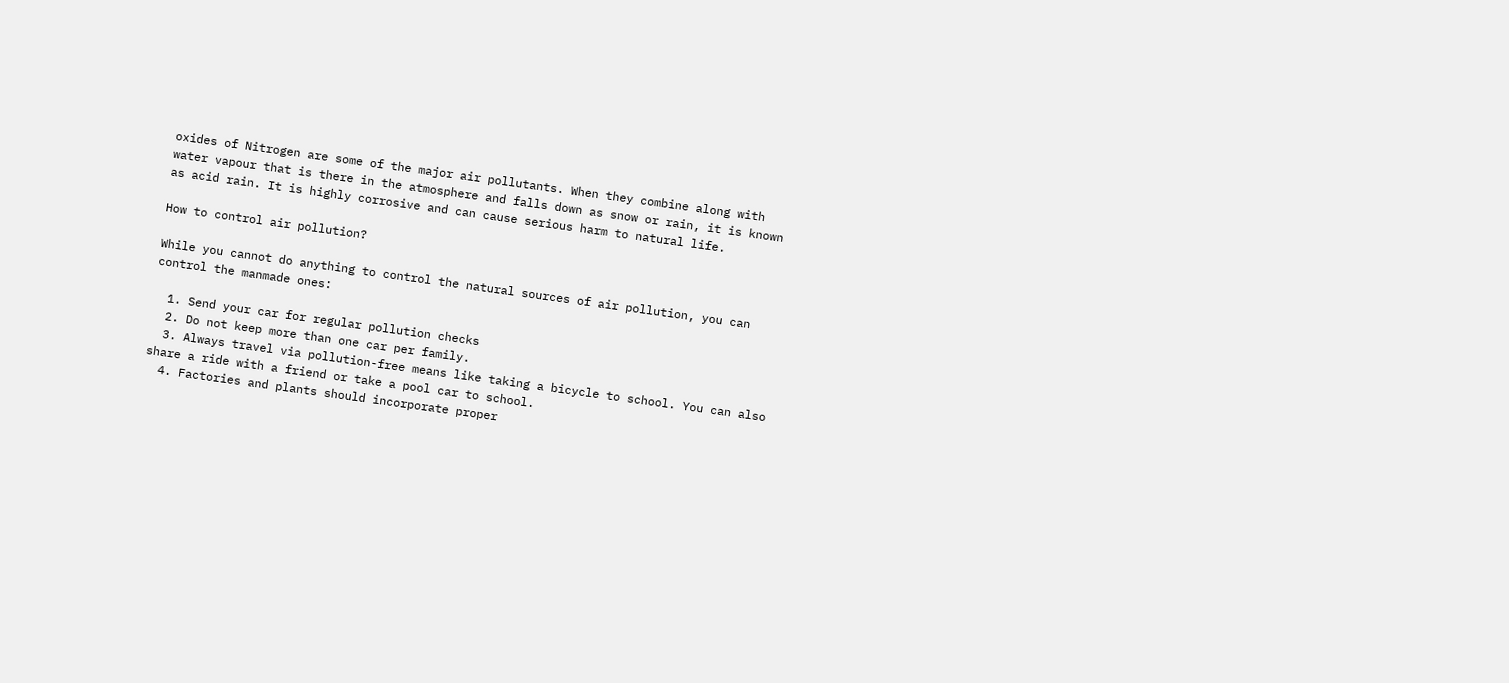oxides of Nitrogen are some of the major air pollutants. When they combine along with water vapour that is there in the atmosphere and falls down as snow or rain, it is known as acid rain. It is highly corrosive and can cause serious harm to natural life.

How to control air pollution?

While you cannot do anything to control the natural sources of air pollution, you can control the manmade ones:

  1. Send your car for regular pollution checks
  2. Do not keep more than one car per family.
  3. Always travel via pollution-free means like taking a bicycle to school. You can also share a ride with a friend or take a pool car to school.
  4. Factories and plants should incorporate proper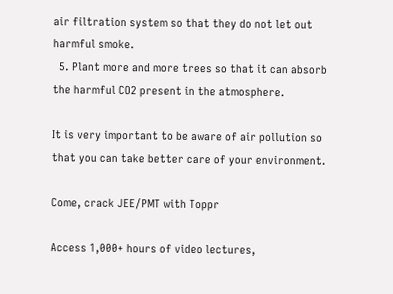air filtration system so that they do not let out harmful smoke.
  5. Plant more and more trees so that it can absorb the harmful CO2 present in the atmosphere.

It is very important to be aware of air pollution so that you can take better care of your environment.

Come, crack JEE/PMT with Toppr

Access 1,000+ hours of video lectures,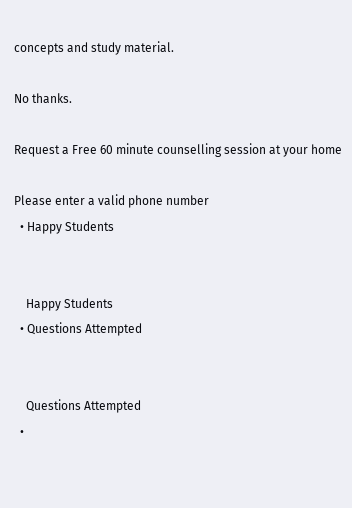concepts and study material.

No thanks.

Request a Free 60 minute counselling session at your home

Please enter a valid phone number
  • Happy Students


    Happy Students
  • Questions Attempted


    Questions Attempted
  •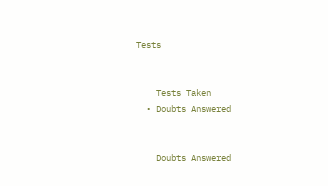Tests


    Tests Taken
  • Doubts Answered


    Doubts Answered